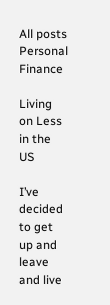All posts Personal Finance

Living on Less in the US

I’ve decided to get up and leave and live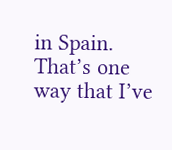in Spain. That’s one way that I’ve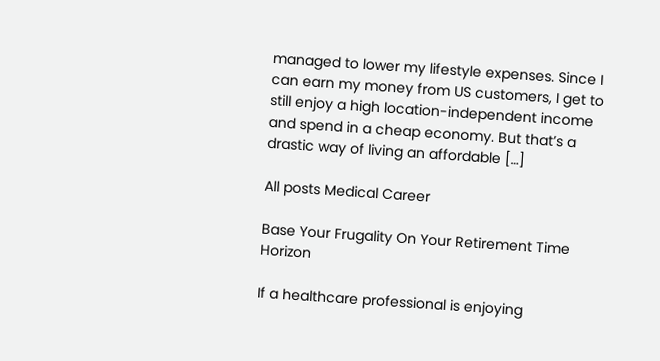managed to lower my lifestyle expenses. Since I can earn my money from US customers, I get to still enjoy a high location-independent income and spend in a cheap economy. But that’s a drastic way of living an affordable […]

All posts Medical Career

Base Your Frugality On Your Retirement Time Horizon

If a healthcare professional is enjoying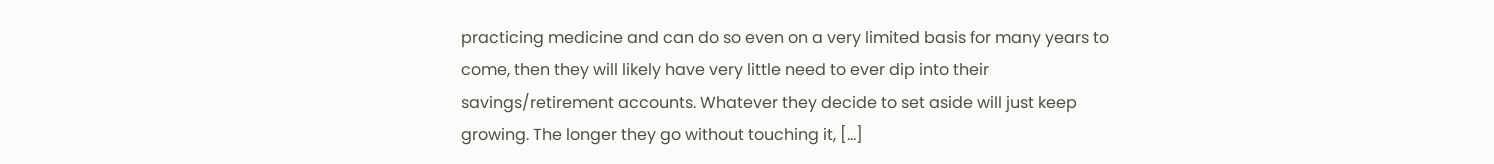practicing medicine and can do so even on a very limited basis for many years to come, then they will likely have very little need to ever dip into their savings/retirement accounts. Whatever they decide to set aside will just keep growing. The longer they go without touching it, […]